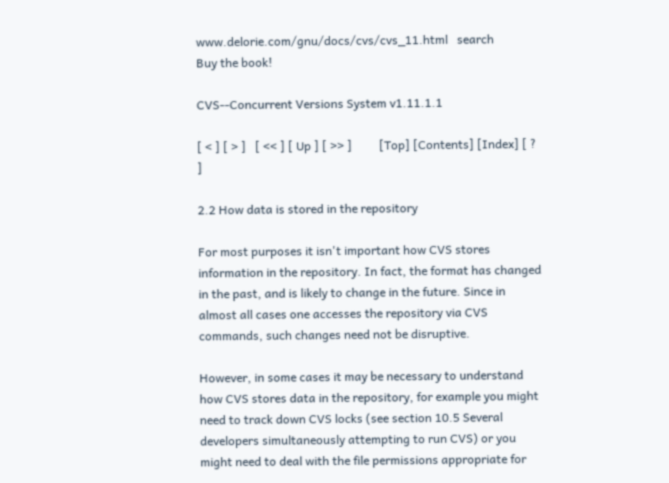www.delorie.com/gnu/docs/cvs/cvs_11.html   search
Buy the book!

CVS--Concurrent Versions System v1.11.1.1

[ < ] [ > ]   [ << ] [ Up ] [ >> ]         [Top] [Contents] [Index] [ ? ]

2.2 How data is stored in the repository

For most purposes it isn't important how CVS stores information in the repository. In fact, the format has changed in the past, and is likely to change in the future. Since in almost all cases one accesses the repository via CVS commands, such changes need not be disruptive.

However, in some cases it may be necessary to understand how CVS stores data in the repository, for example you might need to track down CVS locks (see section 10.5 Several developers simultaneously attempting to run CVS) or you might need to deal with the file permissions appropriate for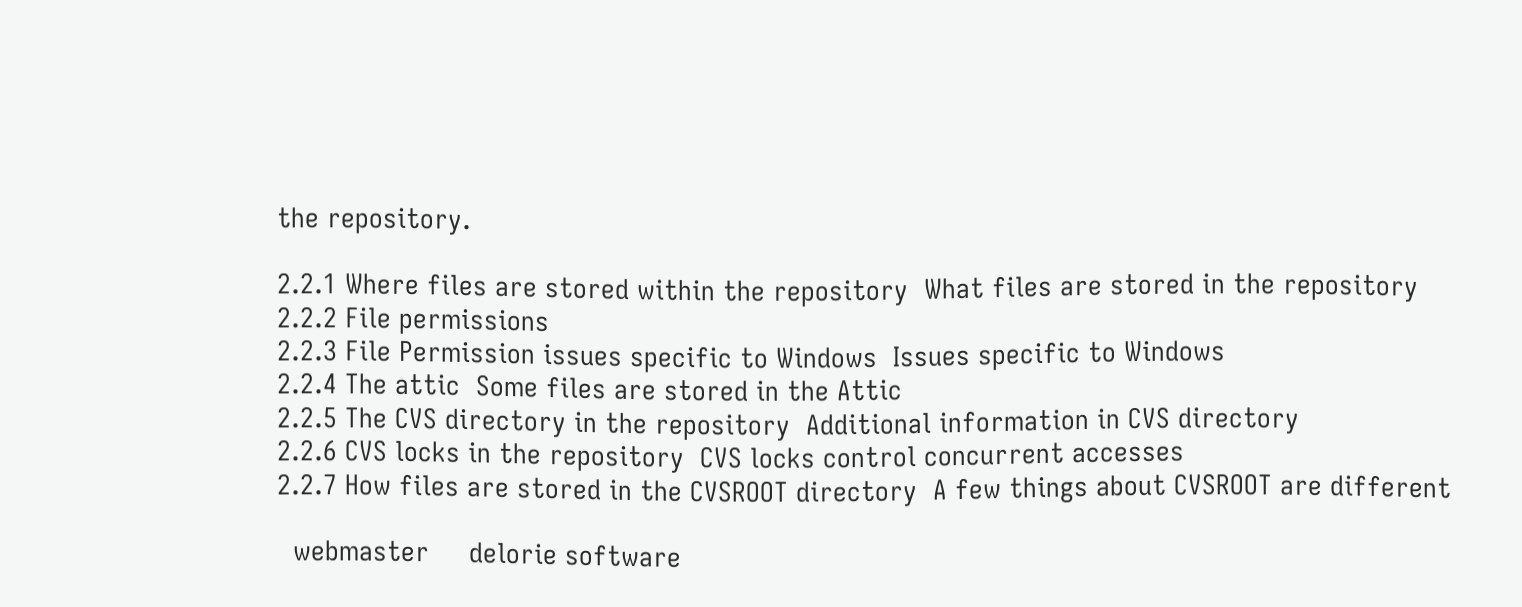the repository.

2.2.1 Where files are stored within the repository  What files are stored in the repository
2.2.2 File permissions
2.2.3 File Permission issues specific to Windows  Issues specific to Windows
2.2.4 The attic  Some files are stored in the Attic
2.2.5 The CVS directory in the repository  Additional information in CVS directory
2.2.6 CVS locks in the repository  CVS locks control concurrent accesses
2.2.7 How files are stored in the CVSROOT directory  A few things about CVSROOT are different

  webmaster     delorie software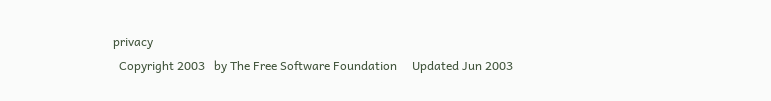privacy
  Copyright 2003   by The Free Software Foundation     Updated Jun 2003